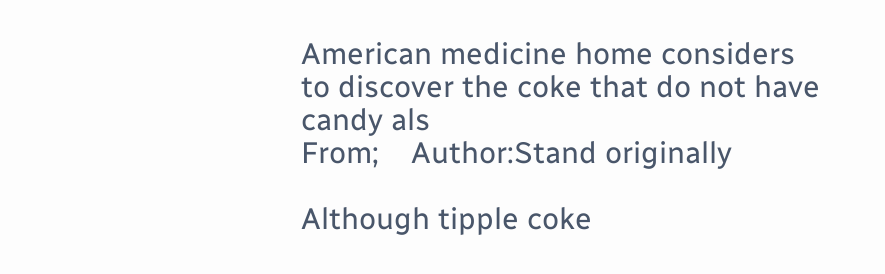American medicine home considers to discover the coke that do not have candy als
From;    Author:Stand originally

Although tipple coke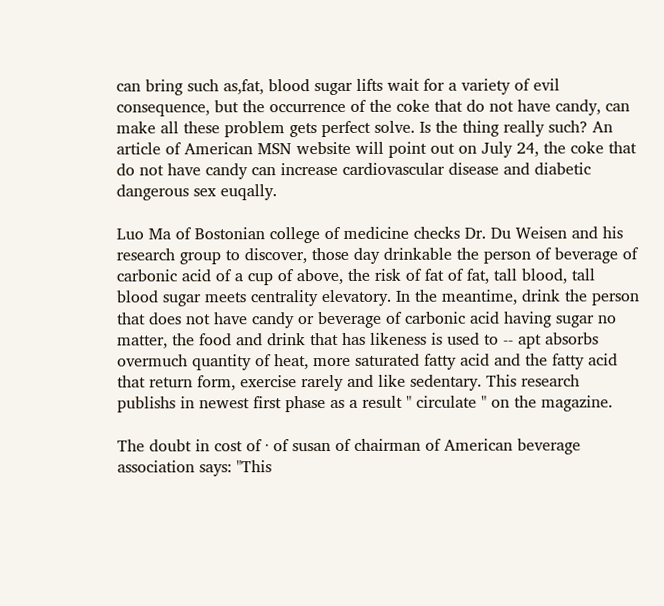can bring such as,fat, blood sugar lifts wait for a variety of evil consequence, but the occurrence of the coke that do not have candy, can make all these problem gets perfect solve. Is the thing really such? An article of American MSN website will point out on July 24, the coke that do not have candy can increase cardiovascular disease and diabetic dangerous sex euqally.

Luo Ma of Bostonian college of medicine checks Dr. Du Weisen and his research group to discover, those day drinkable the person of beverage of carbonic acid of a cup of above, the risk of fat of fat, tall blood, tall blood sugar meets centrality elevatory. In the meantime, drink the person that does not have candy or beverage of carbonic acid having sugar no matter, the food and drink that has likeness is used to -- apt absorbs overmuch quantity of heat, more saturated fatty acid and the fatty acid that return form, exercise rarely and like sedentary. This research publishs in newest first phase as a result " circulate " on the magazine.

The doubt in cost of · of susan of chairman of American beverage association says: "This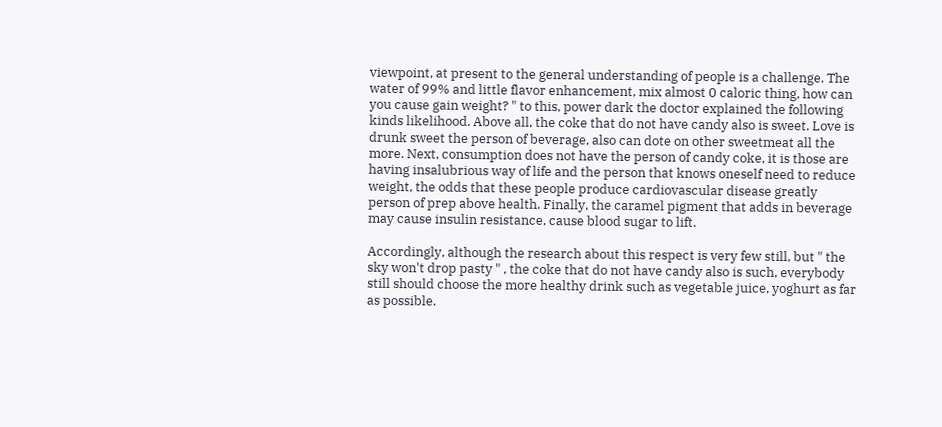viewpoint, at present to the general understanding of people is a challenge. The water of 99% and little flavor enhancement, mix almost 0 caloric thing, how can you cause gain weight? " to this, power dark the doctor explained the following kinds likelihood. Above all, the coke that do not have candy also is sweet. Love is drunk sweet the person of beverage, also can dote on other sweetmeat all the more. Next, consumption does not have the person of candy coke, it is those are having insalubrious way of life and the person that knows oneself need to reduce weight, the odds that these people produce cardiovascular disease greatly person of prep above health. Finally, the caramel pigment that adds in beverage may cause insulin resistance, cause blood sugar to lift.

Accordingly, although the research about this respect is very few still, but " the sky won't drop pasty " , the coke that do not have candy also is such, everybody still should choose the more healthy drink such as vegetable juice, yoghurt as far as possible.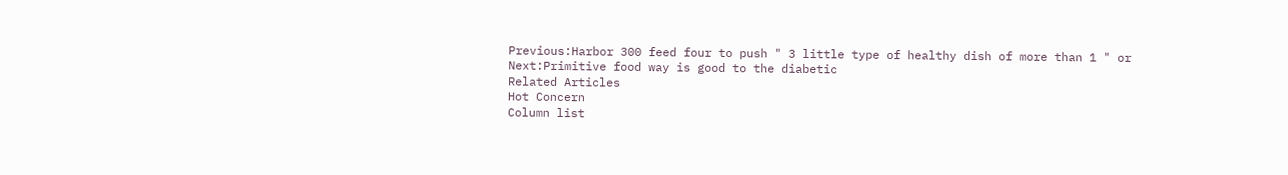Previous:Harbor 300 feed four to push " 3 little type of healthy dish of more than 1 " or
Next:Primitive food way is good to the diabetic
Related Articles
Hot Concern
Column list